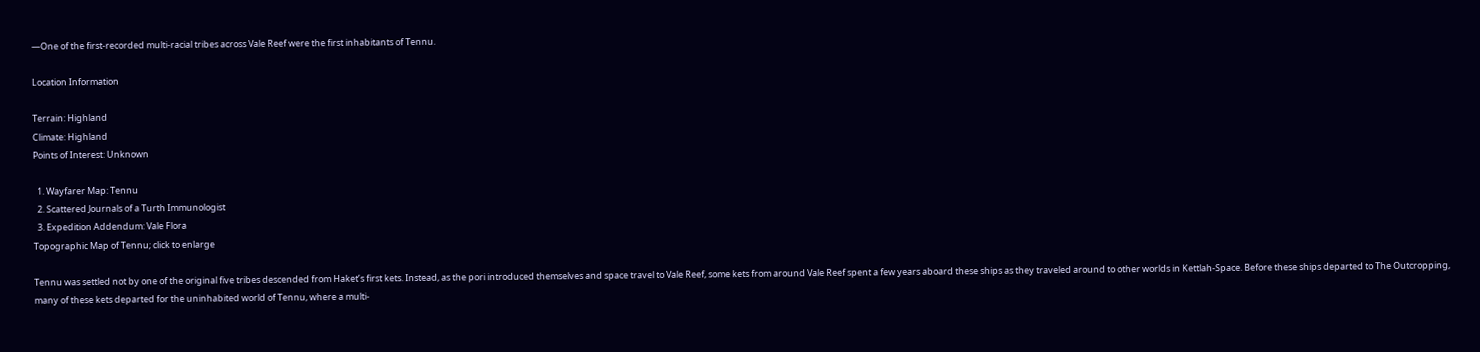—One of the first-recorded multi-racial tribes across Vale Reef were the first inhabitants of Tennu.

Location Information

Terrain: Highland
Climate: Highland
Points of Interest: Unknown

  1. Wayfarer Map: Tennu
  2. Scattered Journals of a Turth Immunologist
  3. Expedition Addendum: Vale Flora
Topographic Map of Tennu; click to enlarge

Tennu was settled not by one of the original five tribes descended from Haket’s first kets. Instead, as the pori introduced themselves and space travel to Vale Reef, some kets from around Vale Reef spent a few years aboard these ships as they traveled around to other worlds in Kettlah-Space. Before these ships departed to The Outcropping, many of these kets departed for the uninhabited world of Tennu, where a multi-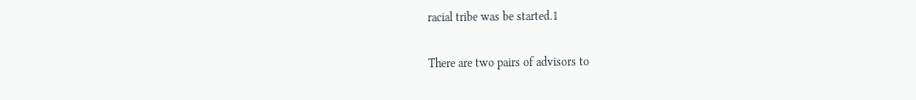racial tribe was be started.1

There are two pairs of advisors to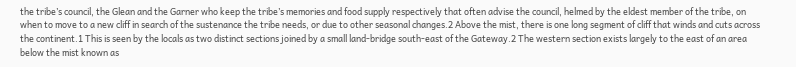the tribe’s council, the Glean and the Garner who keep the tribe’s memories and food supply respectively that often advise the council, helmed by the eldest member of the tribe, on when to move to a new cliff in search of the sustenance the tribe needs, or due to other seasonal changes.2 Above the mist, there is one long segment of cliff that winds and cuts across the continent.1 This is seen by the locals as two distinct sections joined by a small land-bridge south-east of the Gateway.2 The western section exists largely to the east of an area below the mist known as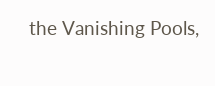the Vanishing Pools,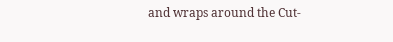and wraps around the Cut-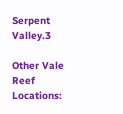Serpent Valley.3

Other Vale Reef Locations: